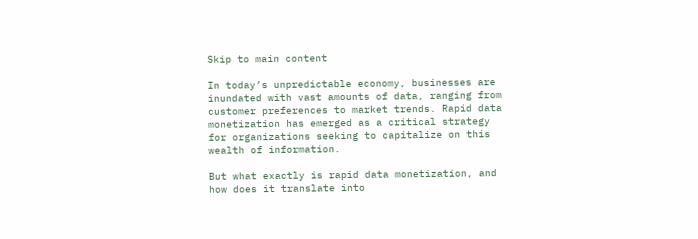Skip to main content

In today’s unpredictable economy, businesses are inundated with vast amounts of data, ranging from customer preferences to market trends. Rapid data monetization has emerged as a critical strategy for organizations seeking to capitalize on this wealth of information.

But what exactly is rapid data monetization, and how does it translate into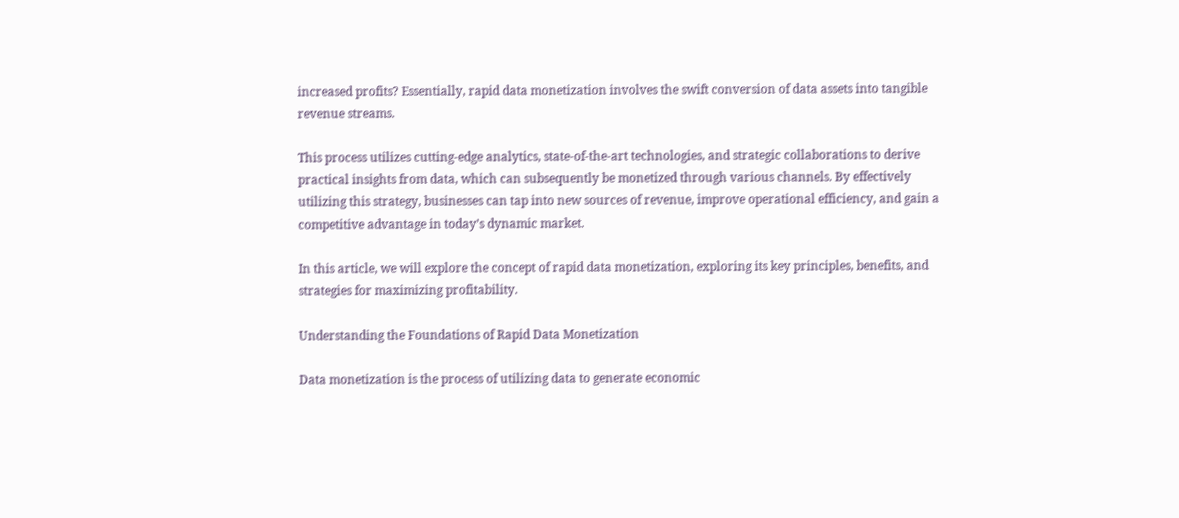increased profits? Essentially, rapid data monetization involves the swift conversion of data assets into tangible revenue streams.

This process utilizes cutting-edge analytics, state-of-the-art technologies, and strategic collaborations to derive practical insights from data, which can subsequently be monetized through various channels. By effectively utilizing this strategy, businesses can tap into new sources of revenue, improve operational efficiency, and gain a competitive advantage in today’s dynamic market.

In this article, we will explore the concept of rapid data monetization, exploring its key principles, benefits, and strategies for maximizing profitability.

Understanding the Foundations of Rapid Data Monetization

Data monetization is the process of utilizing data to generate economic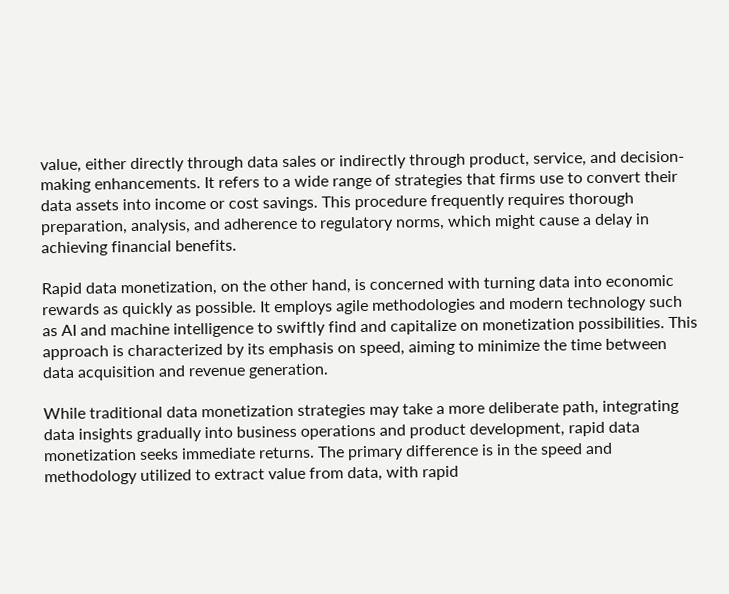value, either directly through data sales or indirectly through product, service, and decision-making enhancements. It refers to a wide range of strategies that firms use to convert their data assets into income or cost savings. This procedure frequently requires thorough preparation, analysis, and adherence to regulatory norms, which might cause a delay in achieving financial benefits.

Rapid data monetization, on the other hand, is concerned with turning data into economic rewards as quickly as possible. It employs agile methodologies and modern technology such as AI and machine intelligence to swiftly find and capitalize on monetization possibilities. This approach is characterized by its emphasis on speed, aiming to minimize the time between data acquisition and revenue generation.

While traditional data monetization strategies may take a more deliberate path, integrating data insights gradually into business operations and product development, rapid data monetization seeks immediate returns. The primary difference is in the speed and methodology utilized to extract value from data, with rapid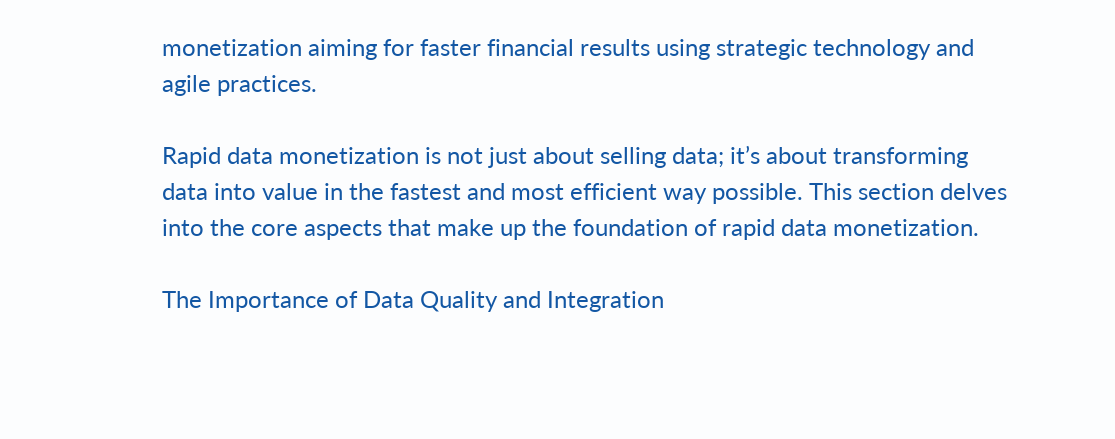monetization aiming for faster financial results using strategic technology and agile practices.

Rapid data monetization is not just about selling data; it’s about transforming data into value in the fastest and most efficient way possible. This section delves into the core aspects that make up the foundation of rapid data monetization.

The Importance of Data Quality and Integration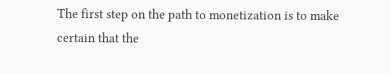The first step on the path to monetization is to make certain that the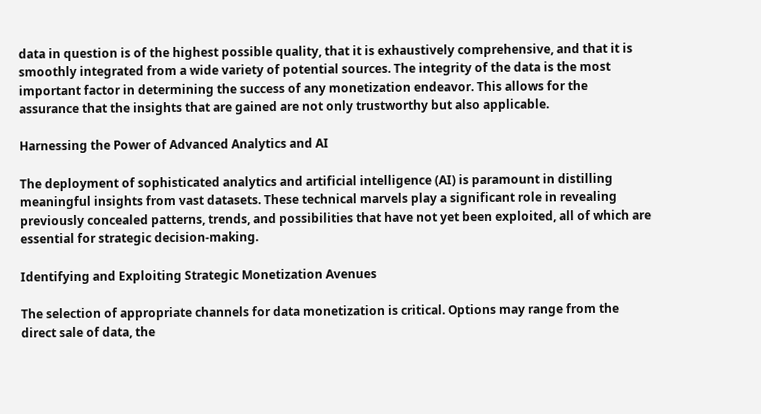data in question is of the highest possible quality, that it is exhaustively comprehensive, and that it is smoothly integrated from a wide variety of potential sources. The integrity of the data is the most important factor in determining the success of any monetization endeavor. This allows for the assurance that the insights that are gained are not only trustworthy but also applicable.

Harnessing the Power of Advanced Analytics and AI

The deployment of sophisticated analytics and artificial intelligence (AI) is paramount in distilling meaningful insights from vast datasets. These technical marvels play a significant role in revealing previously concealed patterns, trends, and possibilities that have not yet been exploited, all of which are essential for strategic decision-making.

Identifying and Exploiting Strategic Monetization Avenues

The selection of appropriate channels for data monetization is critical. Options may range from the direct sale of data, the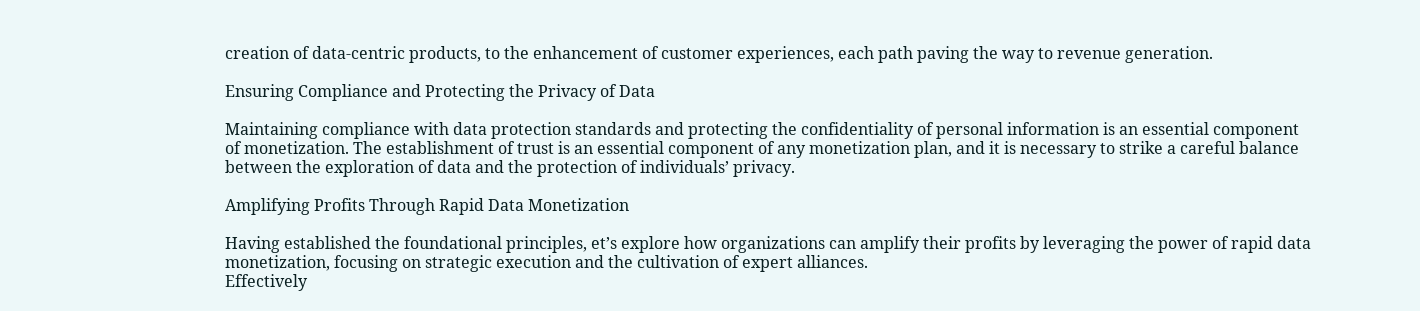creation of data-centric products, to the enhancement of customer experiences, each path paving the way to revenue generation.

Ensuring Compliance and Protecting the Privacy of Data

Maintaining compliance with data protection standards and protecting the confidentiality of personal information is an essential component of monetization. The establishment of trust is an essential component of any monetization plan, and it is necessary to strike a careful balance between the exploration of data and the protection of individuals’ privacy.

Amplifying Profits Through Rapid Data Monetization

Having established the foundational principles, et’s explore how organizations can amplify their profits by leveraging the power of rapid data monetization, focusing on strategic execution and the cultivation of expert alliances.
Effectively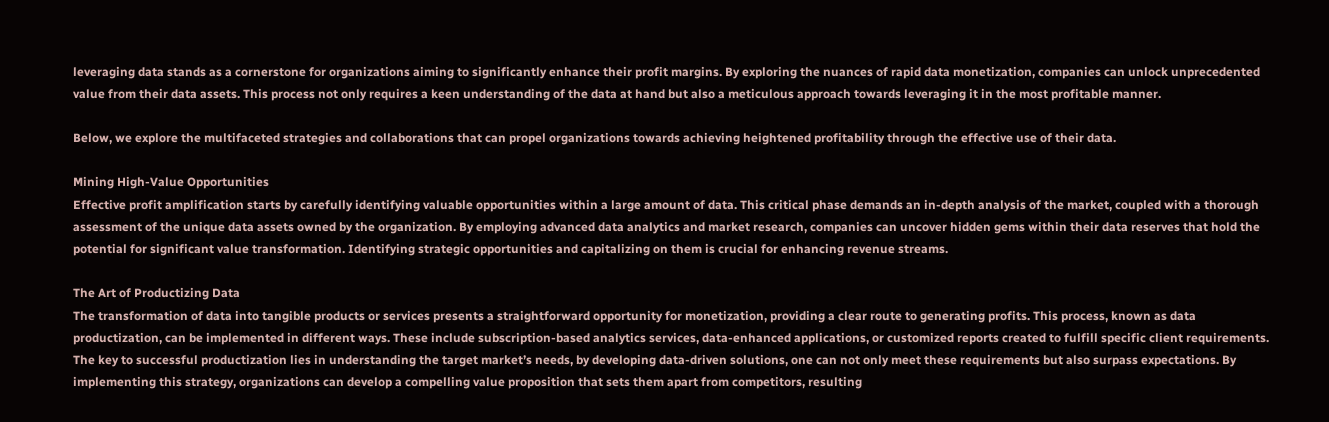leveraging data stands as a cornerstone for organizations aiming to significantly enhance their profit margins. By exploring the nuances of rapid data monetization, companies can unlock unprecedented value from their data assets. This process not only requires a keen understanding of the data at hand but also a meticulous approach towards leveraging it in the most profitable manner.

Below, we explore the multifaceted strategies and collaborations that can propel organizations towards achieving heightened profitability through the effective use of their data.

Mining High-Value Opportunities
Effective profit amplification starts by carefully identifying valuable opportunities within a large amount of data. This critical phase demands an in-depth analysis of the market, coupled with a thorough assessment of the unique data assets owned by the organization. By employing advanced data analytics and market research, companies can uncover hidden gems within their data reserves that hold the potential for significant value transformation. Identifying strategic opportunities and capitalizing on them is crucial for enhancing revenue streams.

The Art of Productizing Data
The transformation of data into tangible products or services presents a straightforward opportunity for monetization, providing a clear route to generating profits. This process, known as data productization, can be implemented in different ways. These include subscription-based analytics services, data-enhanced applications, or customized reports created to fulfill specific client requirements. The key to successful productization lies in understanding the target market’s needs, by developing data-driven solutions, one can not only meet these requirements but also surpass expectations. By implementing this strategy, organizations can develop a compelling value proposition that sets them apart from competitors, resulting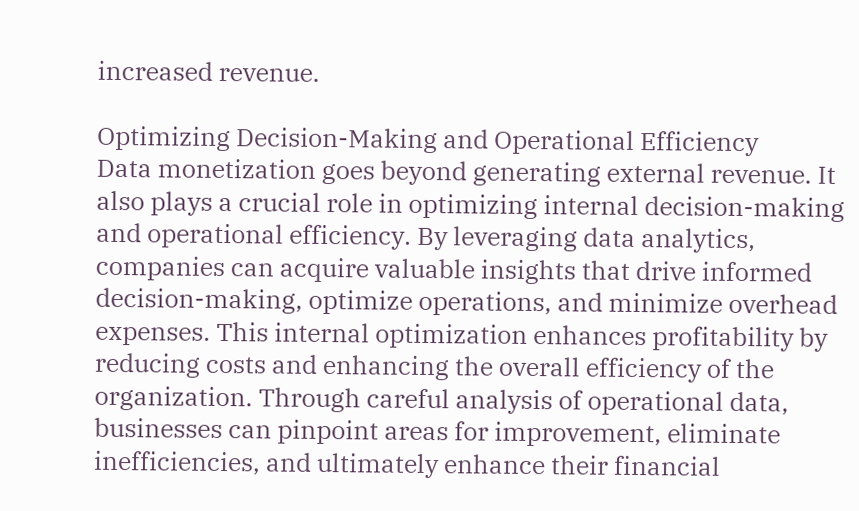increased revenue.

Optimizing Decision-Making and Operational Efficiency
Data monetization goes beyond generating external revenue. It also plays a crucial role in optimizing internal decision-making and operational efficiency. By leveraging data analytics, companies can acquire valuable insights that drive informed decision-making, optimize operations, and minimize overhead expenses. This internal optimization enhances profitability by reducing costs and enhancing the overall efficiency of the organization. Through careful analysis of operational data, businesses can pinpoint areas for improvement, eliminate inefficiencies, and ultimately enhance their financial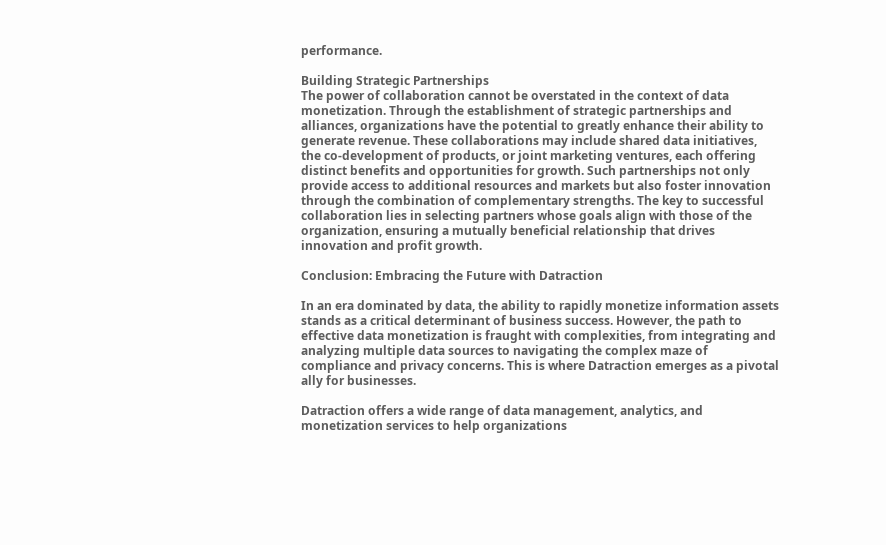performance.

Building Strategic Partnerships
The power of collaboration cannot be overstated in the context of data monetization. Through the establishment of strategic partnerships and alliances, organizations have the potential to greatly enhance their ability to generate revenue. These collaborations may include shared data initiatives, the co-development of products, or joint marketing ventures, each offering distinct benefits and opportunities for growth. Such partnerships not only provide access to additional resources and markets but also foster innovation through the combination of complementary strengths. The key to successful collaboration lies in selecting partners whose goals align with those of the organization, ensuring a mutually beneficial relationship that drives innovation and profit growth.

Conclusion: Embracing the Future with Datraction

In an era dominated by data, the ability to rapidly monetize information assets stands as a critical determinant of business success. However, the path to effective data monetization is fraught with complexities, from integrating and analyzing multiple data sources to navigating the complex maze of compliance and privacy concerns. This is where Datraction emerges as a pivotal ally for businesses.

Datraction offers a wide range of data management, analytics, and monetization services to help organizations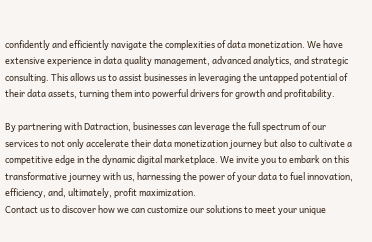confidently and efficiently navigate the complexities of data monetization. We have extensive experience in data quality management, advanced analytics, and strategic consulting. This allows us to assist businesses in leveraging the untapped potential of their data assets, turning them into powerful drivers for growth and profitability.

By partnering with Datraction, businesses can leverage the full spectrum of our services to not only accelerate their data monetization journey but also to cultivate a competitive edge in the dynamic digital marketplace. We invite you to embark on this transformative journey with us, harnessing the power of your data to fuel innovation, efficiency, and, ultimately, profit maximization.
Contact us to discover how we can customize our solutions to meet your unique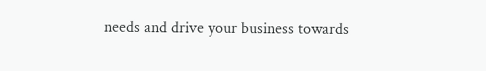needs and drive your business towards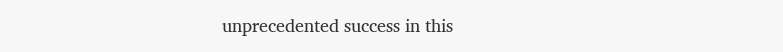unprecedented success in this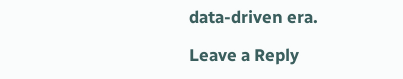data-driven era.

Leave a Reply